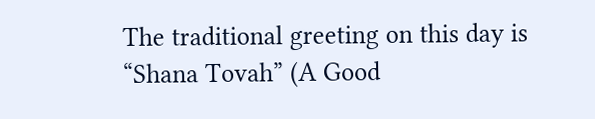The traditional greeting on this day is “Shana Tovah” (A Good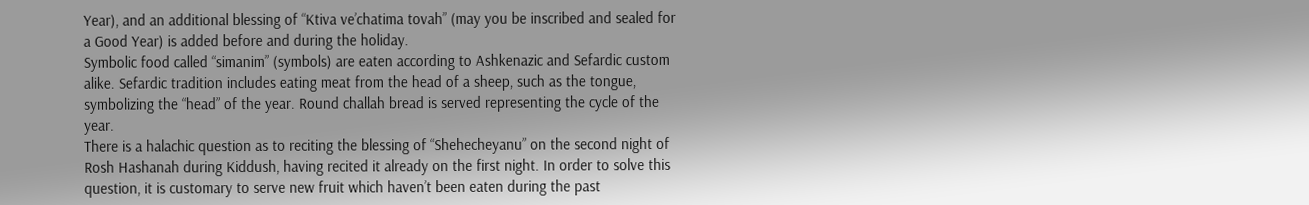Year), and an additional blessing of “Ktiva ve’chatima tovah” (may you be inscribed and sealed for a Good Year) is added before and during the holiday.
Symbolic food called “simanim” (symbols) are eaten according to Ashkenazic and Sefardic custom alike. Sefardic tradition includes eating meat from the head of a sheep, such as the tongue, symbolizing the “head” of the year. Round challah bread is served representing the cycle of the year.
There is a halachic question as to reciting the blessing of “Shehecheyanu” on the second night of Rosh Hashanah during Kiddush, having recited it already on the first night. In order to solve this question, it is customary to serve new fruit which haven’t been eaten during the past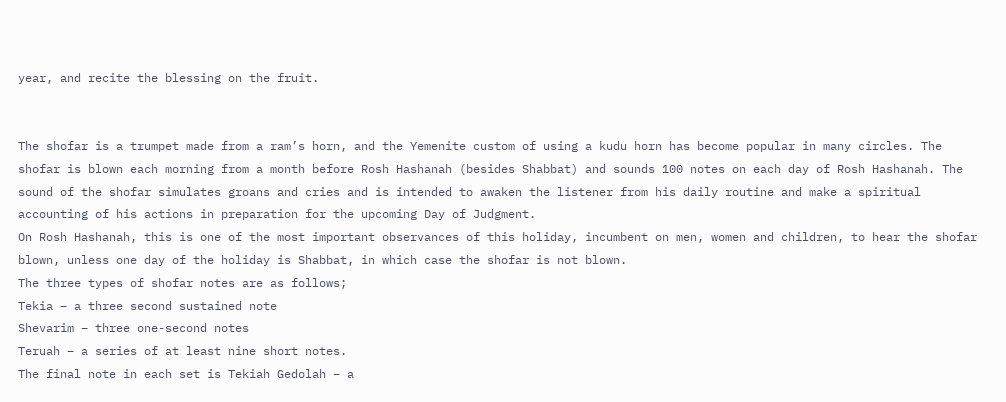year, and recite the blessing on the fruit.


The shofar is a trumpet made from a ram’s horn, and the Yemenite custom of using a kudu horn has become popular in many circles. The shofar is blown each morning from a month before Rosh Hashanah (besides Shabbat) and sounds 100 notes on each day of Rosh Hashanah. The sound of the shofar simulates groans and cries and is intended to awaken the listener from his daily routine and make a spiritual accounting of his actions in preparation for the upcoming Day of Judgment.
On Rosh Hashanah, this is one of the most important observances of this holiday, incumbent on men, women and children, to hear the shofar blown, unless one day of the holiday is Shabbat, in which case the shofar is not blown.
The three types of shofar notes are as follows;
Tekia – a three second sustained note
Shevarim – three one-second notes
Teruah – a series of at least nine short notes.
The final note in each set is Tekiah Gedolah – a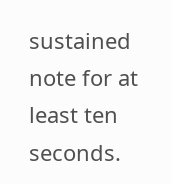sustained note for at least ten seconds.